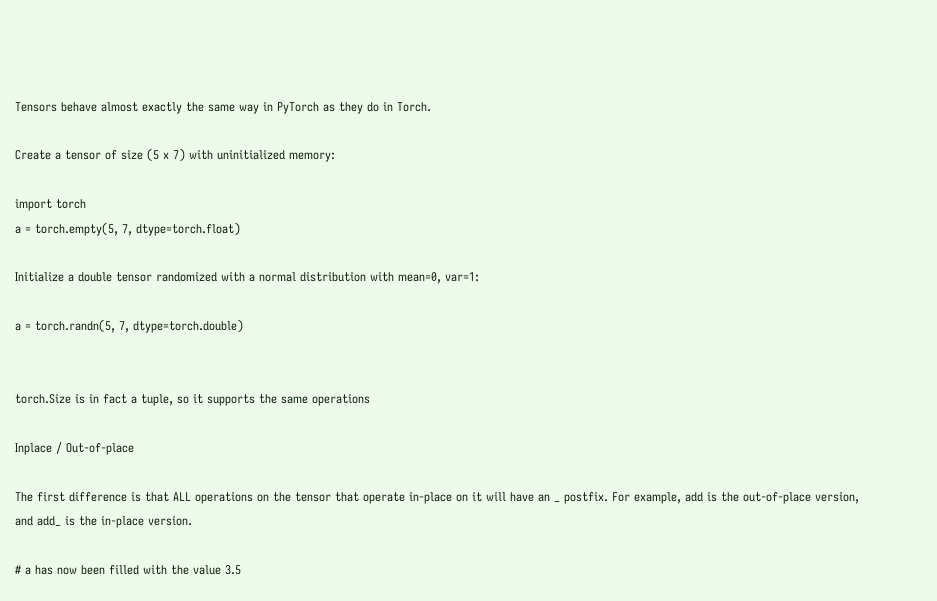Tensors behave almost exactly the same way in PyTorch as they do in Torch.

Create a tensor of size (5 x 7) with uninitialized memory:

import torch
a = torch.empty(5, 7, dtype=torch.float)

Initialize a double tensor randomized with a normal distribution with mean=0, var=1:

a = torch.randn(5, 7, dtype=torch.double)


torch.Size is in fact a tuple, so it supports the same operations

Inplace / Out-of-place

The first difference is that ALL operations on the tensor that operate in-place on it will have an _ postfix. For example, add is the out-of-place version, and add_ is the in-place version.

# a has now been filled with the value 3.5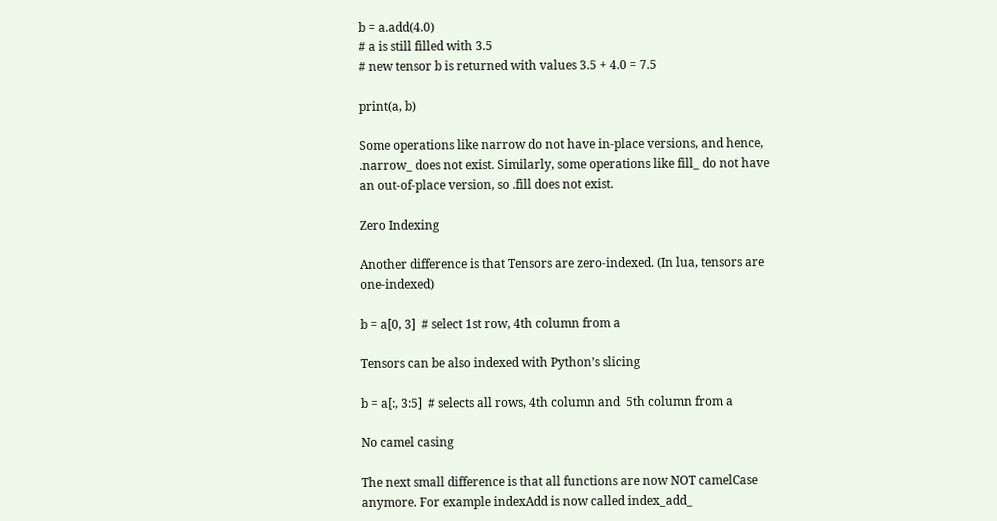b = a.add(4.0)
# a is still filled with 3.5
# new tensor b is returned with values 3.5 + 4.0 = 7.5

print(a, b)

Some operations like narrow do not have in-place versions, and hence, .narrow_ does not exist. Similarly, some operations like fill_ do not have an out-of-place version, so .fill does not exist.

Zero Indexing

Another difference is that Tensors are zero-indexed. (In lua, tensors are one-indexed)

b = a[0, 3]  # select 1st row, 4th column from a

Tensors can be also indexed with Python’s slicing

b = a[:, 3:5]  # selects all rows, 4th column and  5th column from a

No camel casing

The next small difference is that all functions are now NOT camelCase anymore. For example indexAdd is now called index_add_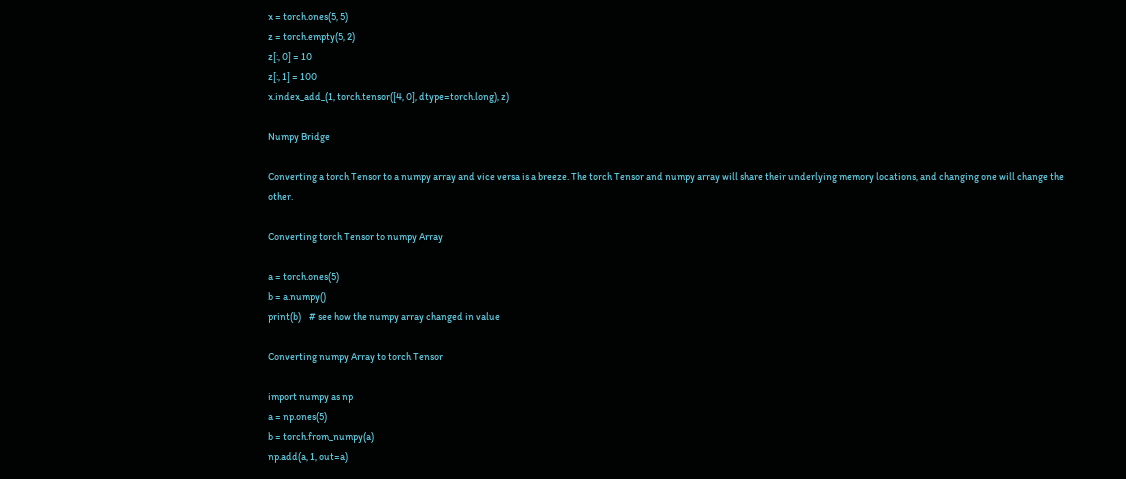x = torch.ones(5, 5)
z = torch.empty(5, 2)
z[:, 0] = 10
z[:, 1] = 100
x.index_add_(1, torch.tensor([4, 0], dtype=torch.long), z)

Numpy Bridge

Converting a torch Tensor to a numpy array and vice versa is a breeze. The torch Tensor and numpy array will share their underlying memory locations, and changing one will change the other.

Converting torch Tensor to numpy Array

a = torch.ones(5)
b = a.numpy()
print(b)    # see how the numpy array changed in value

Converting numpy Array to torch Tensor

import numpy as np
a = np.ones(5)
b = torch.from_numpy(a)
np.add(a, 1, out=a)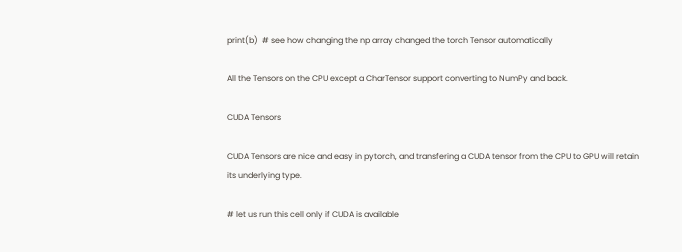print(b)  # see how changing the np array changed the torch Tensor automatically

All the Tensors on the CPU except a CharTensor support converting to NumPy and back.

CUDA Tensors

CUDA Tensors are nice and easy in pytorch, and transfering a CUDA tensor from the CPU to GPU will retain its underlying type.

# let us run this cell only if CUDA is available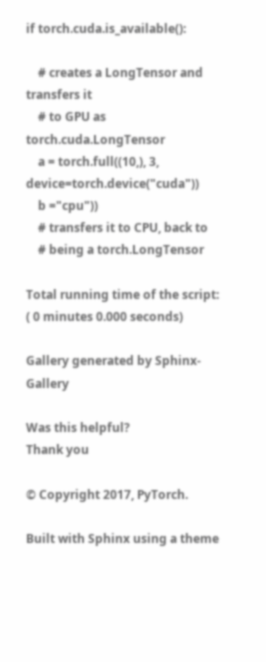if torch.cuda.is_available():

    # creates a LongTensor and transfers it
    # to GPU as torch.cuda.LongTensor
    a = torch.full((10,), 3, device=torch.device("cuda"))
    b ="cpu"))
    # transfers it to CPU, back to
    # being a torch.LongTensor

Total running time of the script: ( 0 minutes 0.000 seconds)

Gallery generated by Sphinx-Gallery

Was this helpful?
Thank you

© Copyright 2017, PyTorch.

Built with Sphinx using a theme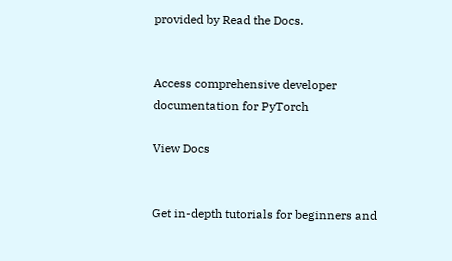provided by Read the Docs.


Access comprehensive developer documentation for PyTorch

View Docs


Get in-depth tutorials for beginners and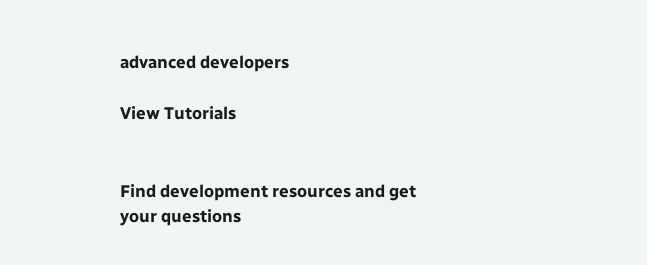advanced developers

View Tutorials


Find development resources and get your questions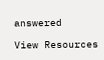answered

View Resources